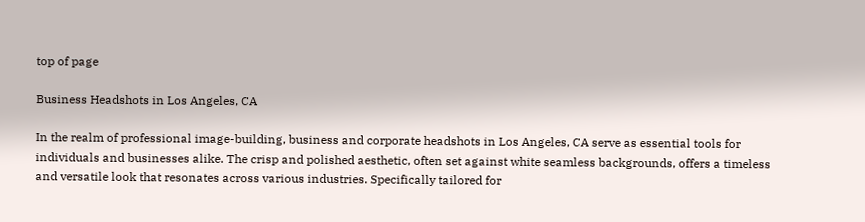top of page

Business Headshots in Los Angeles, CA

In the realm of professional image-building, business and corporate headshots in Los Angeles, CA serve as essential tools for individuals and businesses alike. The crisp and polished aesthetic, often set against white seamless backgrounds, offers a timeless and versatile look that resonates across various industries. Specifically tailored for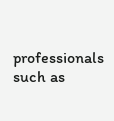professionals such as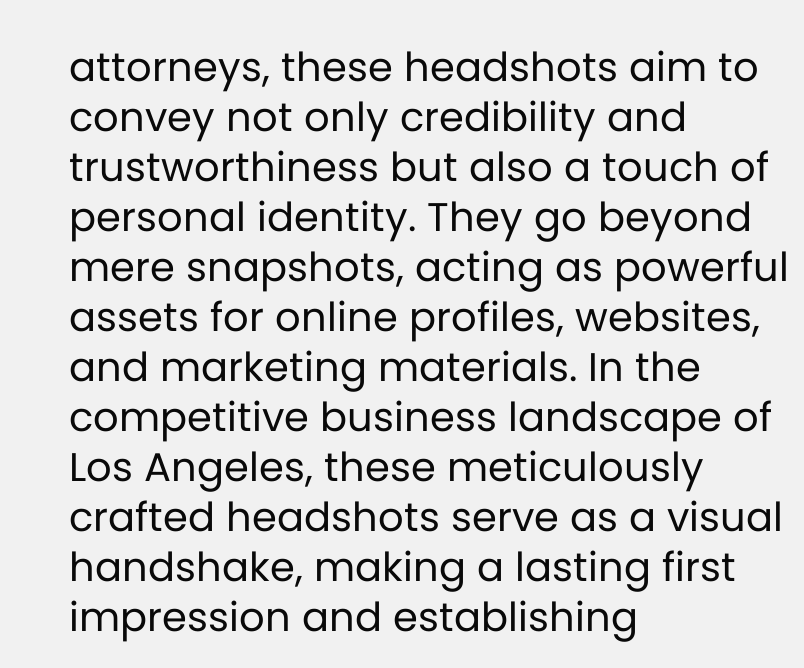attorneys, these headshots aim to convey not only credibility and trustworthiness but also a touch of personal identity. They go beyond mere snapshots, acting as powerful assets for online profiles, websites, and marketing materials. In the competitive business landscape of Los Angeles, these meticulously crafted headshots serve as a visual handshake, making a lasting first impression and establishing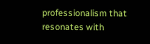professionalism that resonates with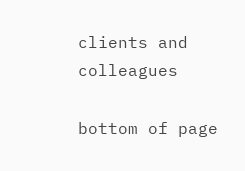clients and colleagues

bottom of page